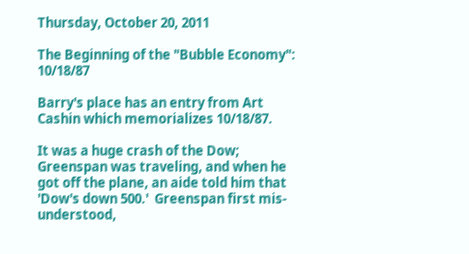Thursday, October 20, 2011

The Beginning of the "Bubble Economy": 10/18/87

Barry's place has an entry from Art Cashin which memorializes 10/18/87.

It was a huge crash of the Dow; Greenspan was traveling, and when he got off the plane, an aide told him that 'Dow's down 500.'  Greenspan first mis-understood,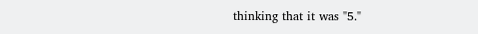thinking that it was "5."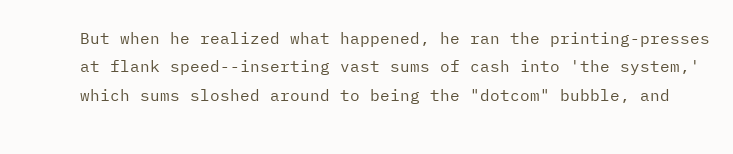But when he realized what happened, he ran the printing-presses at flank speed--inserting vast sums of cash into 'the system,' which sums sloshed around to being the "dotcom" bubble, and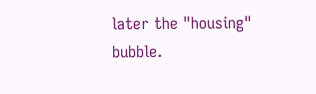later the "housing" bubble.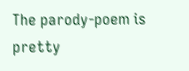The parody-poem is pretty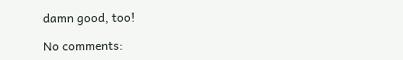damn good, too!

No comments: